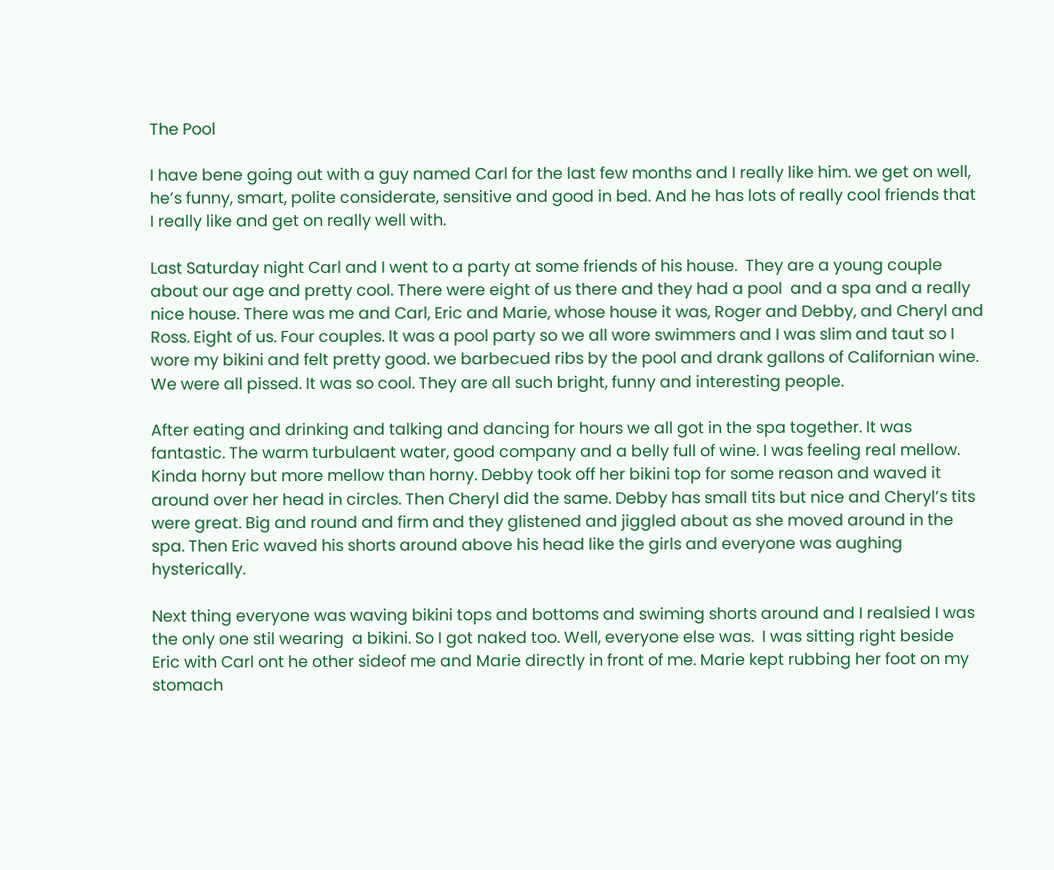The Pool

I have bene going out with a guy named Carl for the last few months and I really like him. we get on well, he’s funny, smart, polite considerate, sensitive and good in bed. And he has lots of really cool friends that I really like and get on really well with.

Last Saturday night Carl and I went to a party at some friends of his house.  They are a young couple about our age and pretty cool. There were eight of us there and they had a pool  and a spa and a really nice house. There was me and Carl, Eric and Marie, whose house it was, Roger and Debby, and Cheryl and Ross. Eight of us. Four couples. It was a pool party so we all wore swimmers and I was slim and taut so I wore my bikini and felt pretty good. we barbecued ribs by the pool and drank gallons of Californian wine. We were all pissed. It was so cool. They are all such bright, funny and interesting people.

After eating and drinking and talking and dancing for hours we all got in the spa together. It was fantastic. The warm turbulaent water, good company and a belly full of wine. I was feeling real mellow. Kinda horny but more mellow than horny. Debby took off her bikini top for some reason and waved it around over her head in circles. Then Cheryl did the same. Debby has small tits but nice and Cheryl’s tits were great. Big and round and firm and they glistened and jiggled about as she moved around in the spa. Then Eric waved his shorts around above his head like the girls and everyone was aughing hysterically.

Next thing everyone was waving bikini tops and bottoms and swiming shorts around and I realsied I was the only one stil wearing  a bikini. So I got naked too. Well, everyone else was.  I was sitting right beside Eric with Carl ont he other sideof me and Marie directly in front of me. Marie kept rubbing her foot on my stomach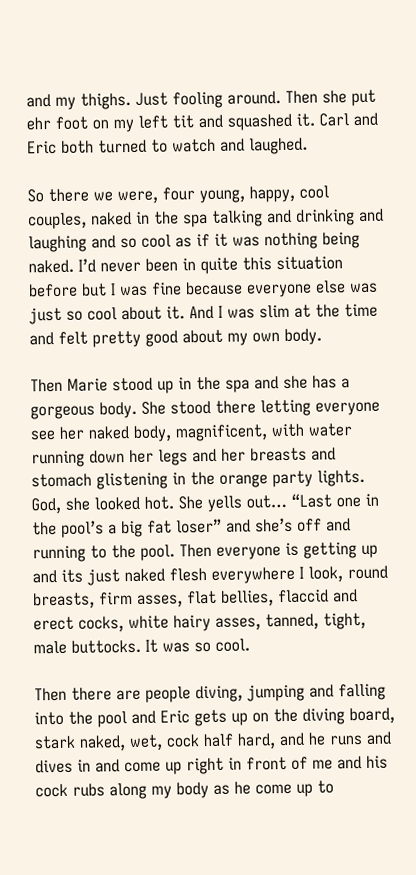and my thighs. Just fooling around. Then she put ehr foot on my left tit and squashed it. Carl and Eric both turned to watch and laughed.

So there we were, four young, happy, cool couples, naked in the spa talking and drinking and laughing and so cool as if it was nothing being naked. I’d never been in quite this situation before but I was fine because everyone else was just so cool about it. And I was slim at the time and felt pretty good about my own body.

Then Marie stood up in the spa and she has a gorgeous body. She stood there letting everyone see her naked body, magnificent, with water running down her legs and her breasts and stomach glistening in the orange party lights. God, she looked hot. She yells out… “Last one in the pool’s a big fat loser” and she’s off and running to the pool. Then everyone is getting up and its just naked flesh everywhere I look, round breasts, firm asses, flat bellies, flaccid and erect cocks, white hairy asses, tanned, tight, male buttocks. It was so cool.

Then there are people diving, jumping and falling into the pool and Eric gets up on the diving board, stark naked, wet, cock half hard, and he runs and dives in and come up right in front of me and his cock rubs along my body as he come up to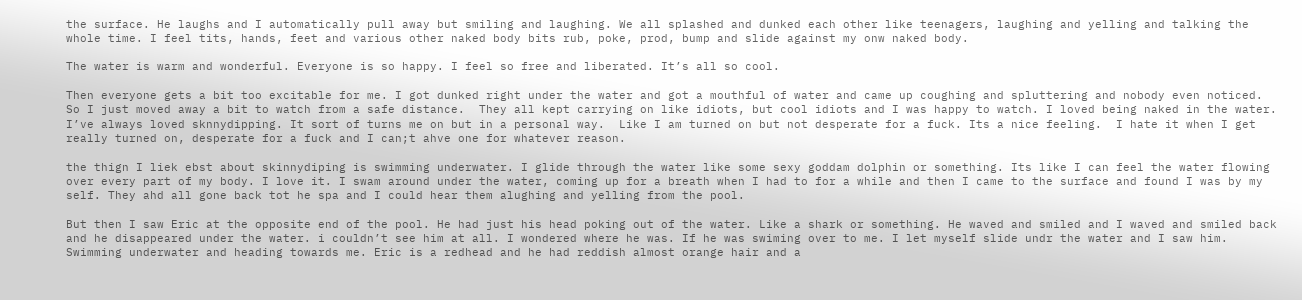the surface. He laughs and I automatically pull away but smiling and laughing. We all splashed and dunked each other like teenagers, laughing and yelling and talking the whole time. I feel tits, hands, feet and various other naked body bits rub, poke, prod, bump and slide against my onw naked body.

The water is warm and wonderful. Everyone is so happy. I feel so free and liberated. It’s all so cool.

Then everyone gets a bit too excitable for me. I got dunked right under the water and got a mouthful of water and came up coughing and spluttering and nobody even noticed. So I just moved away a bit to watch from a safe distance.  They all kept carrying on like idiots, but cool idiots and I was happy to watch. I loved being naked in the water. I’ve always loved sknnydipping. It sort of turns me on but in a personal way.  Like I am turned on but not desperate for a fuck. Its a nice feeling.  I hate it when I get really turned on, desperate for a fuck and I can;t ahve one for whatever reason.

the thign I liek ebst about skinnydiping is swimming underwater. I glide through the water like some sexy goddam dolphin or something. Its like I can feel the water flowing over every part of my body. I love it. I swam around under the water, coming up for a breath when I had to for a while and then I came to the surface and found I was by my self. They ahd all gone back tot he spa and I could hear them alughing and yelling from the pool.

But then I saw Eric at the opposite end of the pool. He had just his head poking out of the water. Like a shark or something. He waved and smiled and I waved and smiled back and he disappeared under the water. i couldn’t see him at all. I wondered where he was. If he was swiming over to me. I let myself slide undr the water and I saw him. Swimming underwater and heading towards me. Eric is a redhead and he had reddish almost orange hair and a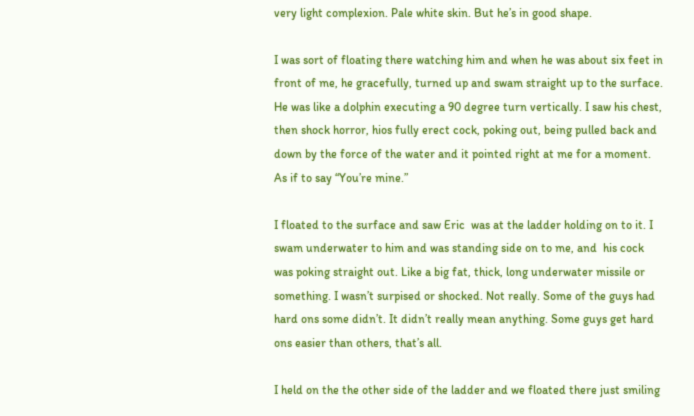very light complexion. Pale white skin. But he’s in good shape.

I was sort of floating there watching him and when he was about six feet in front of me, he gracefully, turned up and swam straight up to the surface. He was like a dolphin executing a 90 degree turn vertically. I saw his chest, then shock horror, hios fully erect cock, poking out, being pulled back and down by the force of the water and it pointed right at me for a moment. As if to say “You’re mine.”

I floated to the surface and saw Eric  was at the ladder holding on to it. I swam underwater to him and was standing side on to me, and  his cock was poking straight out. Like a big fat, thick, long underwater missile or something. I wasn’t surpised or shocked. Not really. Some of the guys had hard ons some didn’t. It didn’t really mean anything. Some guys get hard ons easier than others, that’s all.

I held on the the other side of the ladder and we floated there just smiling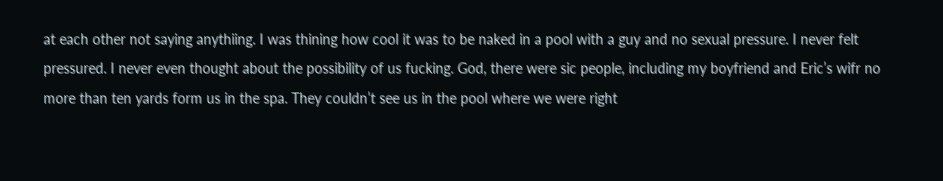at each other not saying anythiing. I was thining how cool it was to be naked in a pool with a guy and no sexual pressure. I never felt pressured. I never even thought about the possibility of us fucking. God, there were sic people, including my boyfriend and Eric’s wifr no more than ten yards form us in the spa. They couldn’t see us in the pool where we were right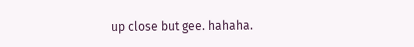up close but gee. hahaha.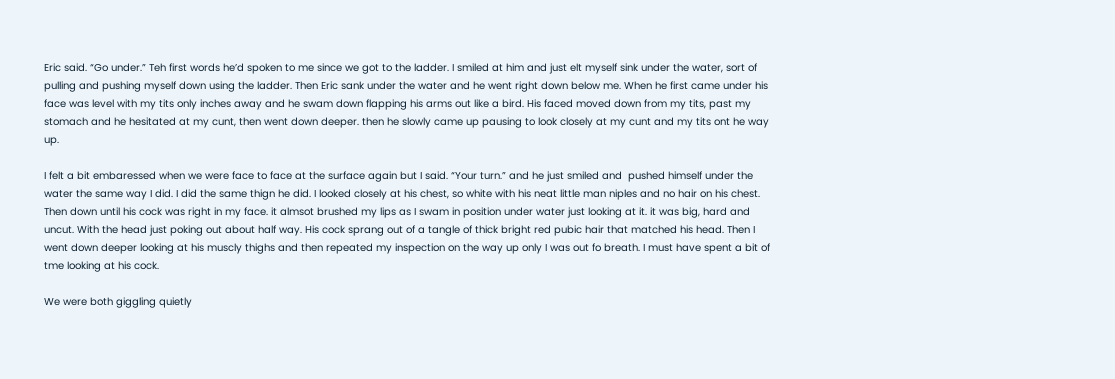Eric said. “Go under.” Teh first words he’d spoken to me since we got to the ladder. I smiled at him and just elt myself sink under the water, sort of pulling and pushing myself down using the ladder. Then Eric sank under the water and he went right down below me. When he first came under his face was level with my tits only inches away and he swam down flapping his arms out like a bird. His faced moved down from my tits, past my stomach and he hesitated at my cunt, then went down deeper. then he slowly came up pausing to look closely at my cunt and my tits ont he way up.

I felt a bit embaressed when we were face to face at the surface again but I said. “Your turn.” and he just smiled and  pushed himself under the water the same way I did. I did the same thign he did. I looked closely at his chest, so white with his neat little man niples and no hair on his chest. Then down until his cock was right in my face. it almsot brushed my lips as I swam in position under water just looking at it. it was big, hard and uncut. With the head just poking out about half way. His cock sprang out of a tangle of thick bright red pubic hair that matched his head. Then I went down deeper looking at his muscly thighs and then repeated my inspection on the way up only I was out fo breath. I must have spent a bit of tme looking at his cock.

We were both giggling quietly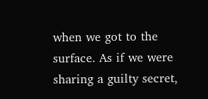when we got to the surface. As if we were sharing a guilty secret,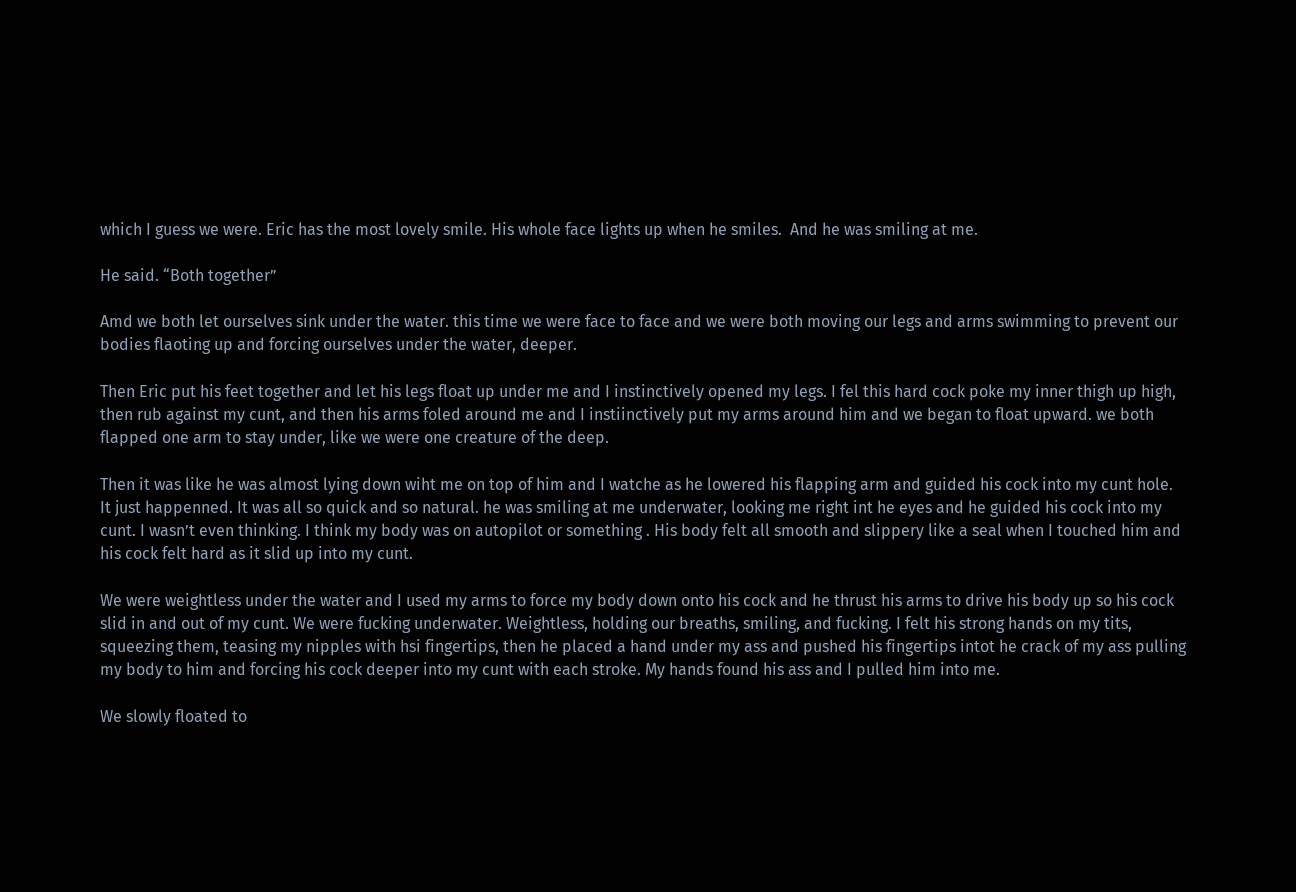which I guess we were. Eric has the most lovely smile. His whole face lights up when he smiles.  And he was smiling at me.

He said. “Both together”

Amd we both let ourselves sink under the water. this time we were face to face and we were both moving our legs and arms swimming to prevent our bodies flaoting up and forcing ourselves under the water, deeper.

Then Eric put his feet together and let his legs float up under me and I instinctively opened my legs. I fel this hard cock poke my inner thigh up high, then rub against my cunt, and then his arms foled around me and I instiinctively put my arms around him and we began to float upward. we both flapped one arm to stay under, like we were one creature of the deep.

Then it was like he was almost lying down wiht me on top of him and I watche as he lowered his flapping arm and guided his cock into my cunt hole. It just happenned. It was all so quick and so natural. he was smiling at me underwater, looking me right int he eyes and he guided his cock into my cunt. I wasn’t even thinking. I think my body was on autopilot or something . His body felt all smooth and slippery like a seal when I touched him and his cock felt hard as it slid up into my cunt.

We were weightless under the water and I used my arms to force my body down onto his cock and he thrust his arms to drive his body up so his cock slid in and out of my cunt. We were fucking underwater. Weightless, holding our breaths, smiling, and fucking. I felt his strong hands on my tits, squeezing them, teasing my nipples with hsi fingertips, then he placed a hand under my ass and pushed his fingertips intot he crack of my ass pulling my body to him and forcing his cock deeper into my cunt with each stroke. My hands found his ass and I pulled him into me.

We slowly floated to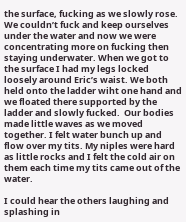the surface, fucking as we slowly rose.  We couldn’t fuck and keep ourselves under the water and now we were concentrating more on fucking then staying underwater. When we got to the surface I had my legs locked loosely around Eric’s waist. We both held onto the ladder wiht one hand and we floated there supported by the ladder and slowly fucked.  Our bodies made little waves as we moved together. I felt water bunch up and flow over my tits. My niples were hard as little rocks and I felt the cold air on them each time my tits came out of the water.

I could hear the others laughing and splashing in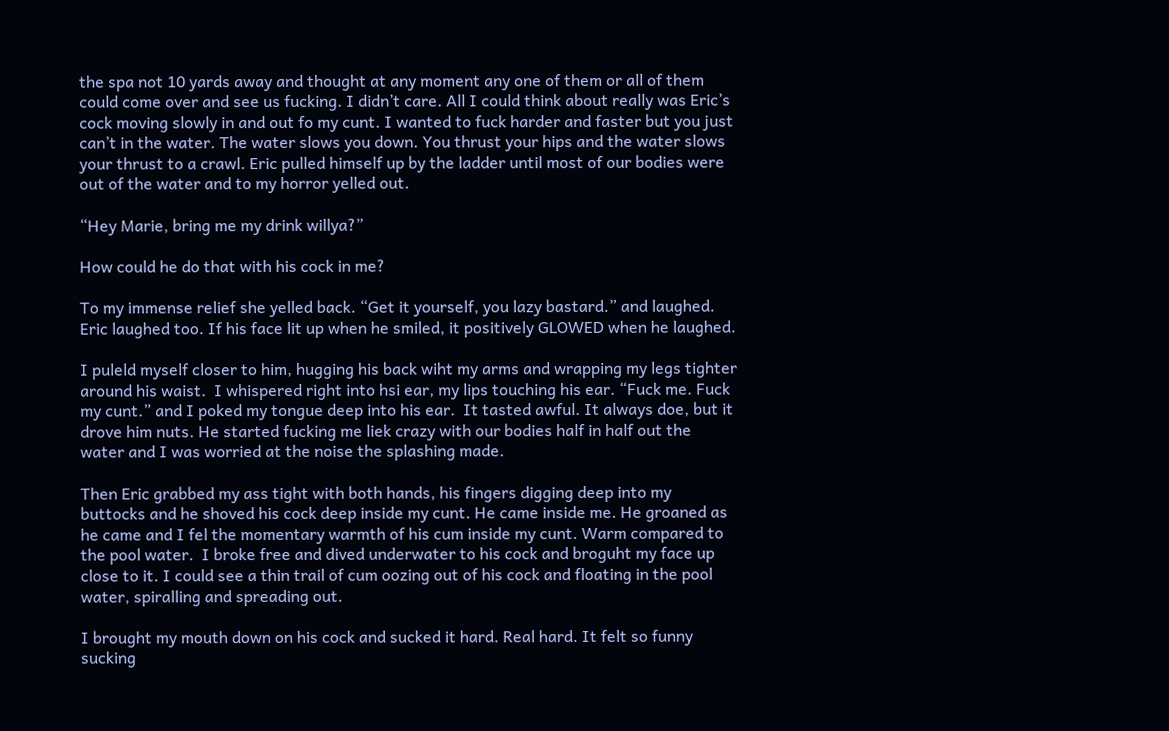the spa not 10 yards away and thought at any moment any one of them or all of them could come over and see us fucking. I didn’t care. All I could think about really was Eric’s cock moving slowly in and out fo my cunt. I wanted to fuck harder and faster but you just can’t in the water. The water slows you down. You thrust your hips and the water slows your thrust to a crawl. Eric pulled himself up by the ladder until most of our bodies were out of the water and to my horror yelled out.

“Hey Marie, bring me my drink willya?”

How could he do that with his cock in me?

To my immense relief she yelled back. “Get it yourself, you lazy bastard.” and laughed. Eric laughed too. If his face lit up when he smiled, it positively GLOWED when he laughed.

I puleld myself closer to him, hugging his back wiht my arms and wrapping my legs tighter around his waist.  I whispered right into hsi ear, my lips touching his ear. “Fuck me. Fuck my cunt.” and I poked my tongue deep into his ear.  It tasted awful. It always doe, but it drove him nuts. He started fucking me liek crazy with our bodies half in half out the water and I was worried at the noise the splashing made.

Then Eric grabbed my ass tight with both hands, his fingers digging deep into my buttocks and he shoved his cock deep inside my cunt. He came inside me. He groaned as he came and I fel the momentary warmth of his cum inside my cunt. Warm compared to the pool water.  I broke free and dived underwater to his cock and broguht my face up close to it. I could see a thin trail of cum oozing out of his cock and floating in the pool water, spiralling and spreading out.

I brought my mouth down on his cock and sucked it hard. Real hard. It felt so funny sucking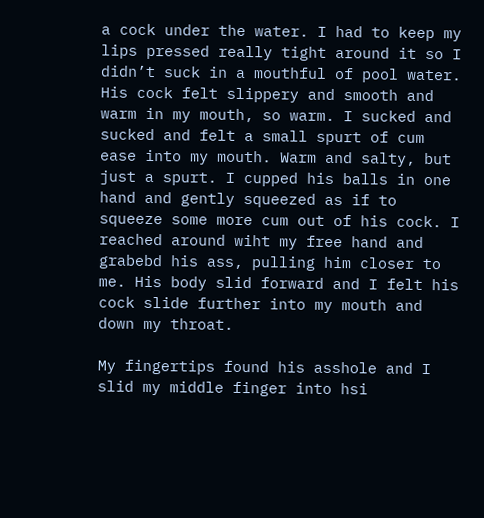a cock under the water. I had to keep my lips pressed really tight around it so I didn’t suck in a mouthful of pool water. His cock felt slippery and smooth and warm in my mouth, so warm. I sucked and sucked and felt a small spurt of cum ease into my mouth. Warm and salty, but just a spurt. I cupped his balls in one hand and gently squeezed as if to squeeze some more cum out of his cock. I reached around wiht my free hand and grabebd his ass, pulling him closer to me. His body slid forward and I felt his cock slide further into my mouth and down my throat.

My fingertips found his asshole and I slid my middle finger into hsi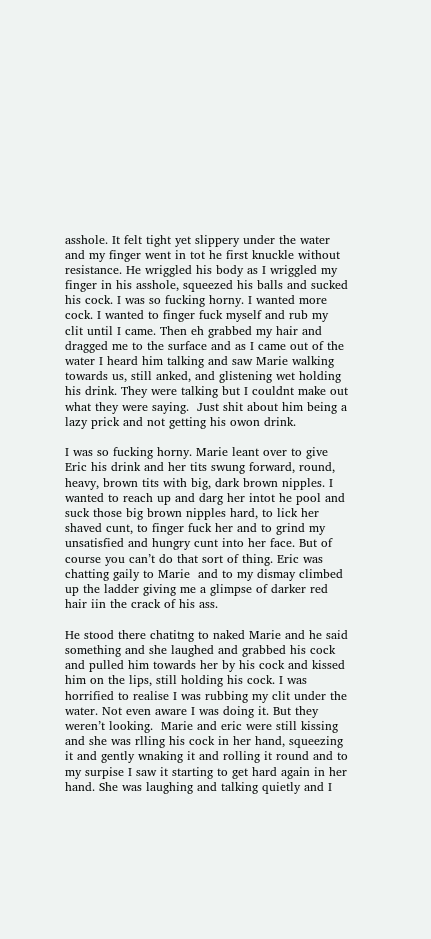asshole. It felt tight yet slippery under the water and my finger went in tot he first knuckle without resistance. He wriggled his body as I wriggled my finger in his asshole, squeezed his balls and sucked his cock. I was so fucking horny. I wanted more cock. I wanted to finger fuck myself and rub my clit until I came. Then eh grabbed my hair and dragged me to the surface and as I came out of the water I heard him talking and saw Marie walking towards us, still anked, and glistening wet holding his drink. They were talking but I couldnt make out what they were saying.  Just shit about him being a lazy prick and not getting his owon drink.

I was so fucking horny. Marie leant over to give Eric his drink and her tits swung forward, round, heavy, brown tits with big, dark brown nipples. I wanted to reach up and darg her intot he pool and suck those big brown nipples hard, to lick her shaved cunt, to finger fuck her and to grind my unsatisfied and hungry cunt into her face. But of course you can’t do that sort of thing. Eric was chatting gaily to Marie  and to my dismay climbed up the ladder giving me a glimpse of darker red hair iin the crack of his ass.

He stood there chatitng to naked Marie and he said something and she laughed and grabbed his cock and pulled him towards her by his cock and kissed him on the lips, still holding his cock. I was horrified to realise I was rubbing my clit under the water. Not even aware I was doing it. But they weren’t looking.  Marie and eric were still kissing and she was rlling his cock in her hand, squeezing it and gently wnaking it and rolling it round and to my surpise I saw it starting to get hard again in her hand. She was laughing and talking quietly and I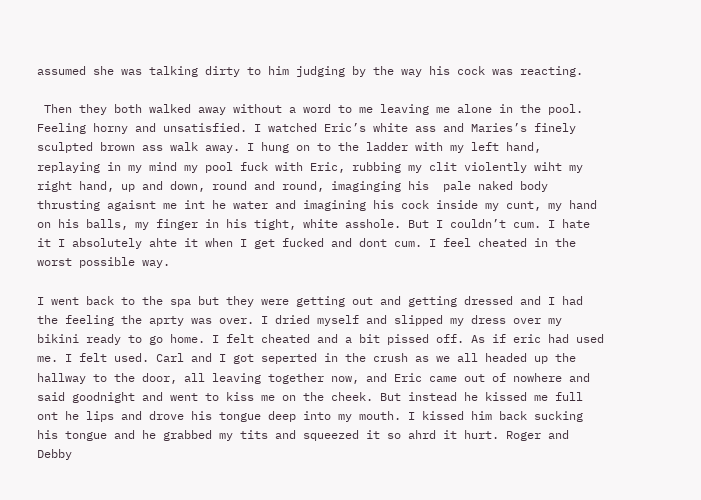assumed she was talking dirty to him judging by the way his cock was reacting.

 Then they both walked away without a word to me leaving me alone in the pool. Feeling horny and unsatisfied. I watched Eric’s white ass and Maries’s finely sculpted brown ass walk away. I hung on to the ladder with my left hand, replaying in my mind my pool fuck with Eric, rubbing my clit violently wiht my right hand, up and down, round and round, imaginging his  pale naked body thrusting agaisnt me int he water and imagining his cock inside my cunt, my hand on his balls, my finger in his tight, white asshole. But I couldn’t cum. I hate it I absolutely ahte it when I get fucked and dont cum. I feel cheated in the worst possible way.

I went back to the spa but they were getting out and getting dressed and I had the feeling the aprty was over. I dried myself and slipped my dress over my bikini ready to go home. I felt cheated and a bit pissed off. As if eric had used me. I felt used. Carl and I got seperted in the crush as we all headed up the hallway to the door, all leaving together now, and Eric came out of nowhere and said goodnight and went to kiss me on the cheek. But instead he kissed me full ont he lips and drove his tongue deep into my mouth. I kissed him back sucking his tongue and he grabbed my tits and squeezed it so ahrd it hurt. Roger and Debby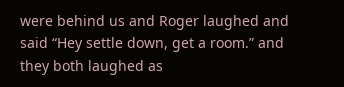were behind us and Roger laughed and said “Hey settle down, get a room.” and they both laughed as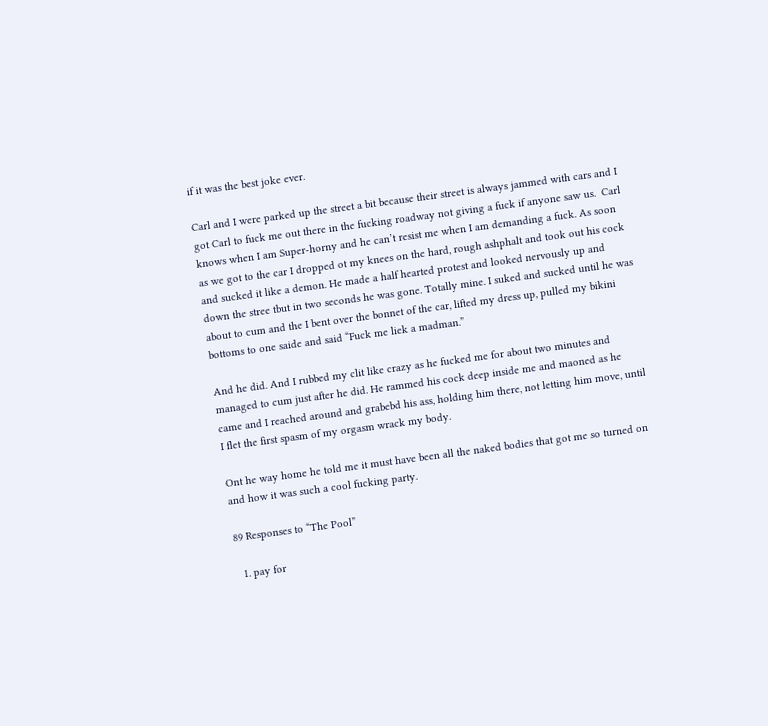if it was the best joke ever.

Carl and I were parked up the street a bit because their street is always jammed with cars and I got Carl to fuck me out there in the fucking roadway not giving a fuck if anyone saw us.  Carl knows when I am Super-horny and he can’t resist me when I am demanding a fuck. As soon as we got to the car I dropped ot my knees on the hard, rough ashphalt and took out his cock and sucked it like a demon. He made a half hearted protest and looked nervously up and down the stree tbut in two seconds he was gone. Totally mine. I suked and sucked until he was about to cum and the I bent over the bonnet of the car, lifted my dress up, pulled my bikini bottoms to one saide and said “Fuck me liek a madman.”

And he did. And I rubbed my clit like crazy as he fucked me for about two minutes and managed to cum just after he did. He rammed his cock deep inside me and maoned as he came and I reached around and grabebd his ass, holding him there, not letting him move, until I flet the first spasm of my orgasm wrack my body.

Ont he way home he told me it must have been all the naked bodies that got me so turned on and how it was such a cool fucking party.

89 Responses to “The Pool”

  1. pay for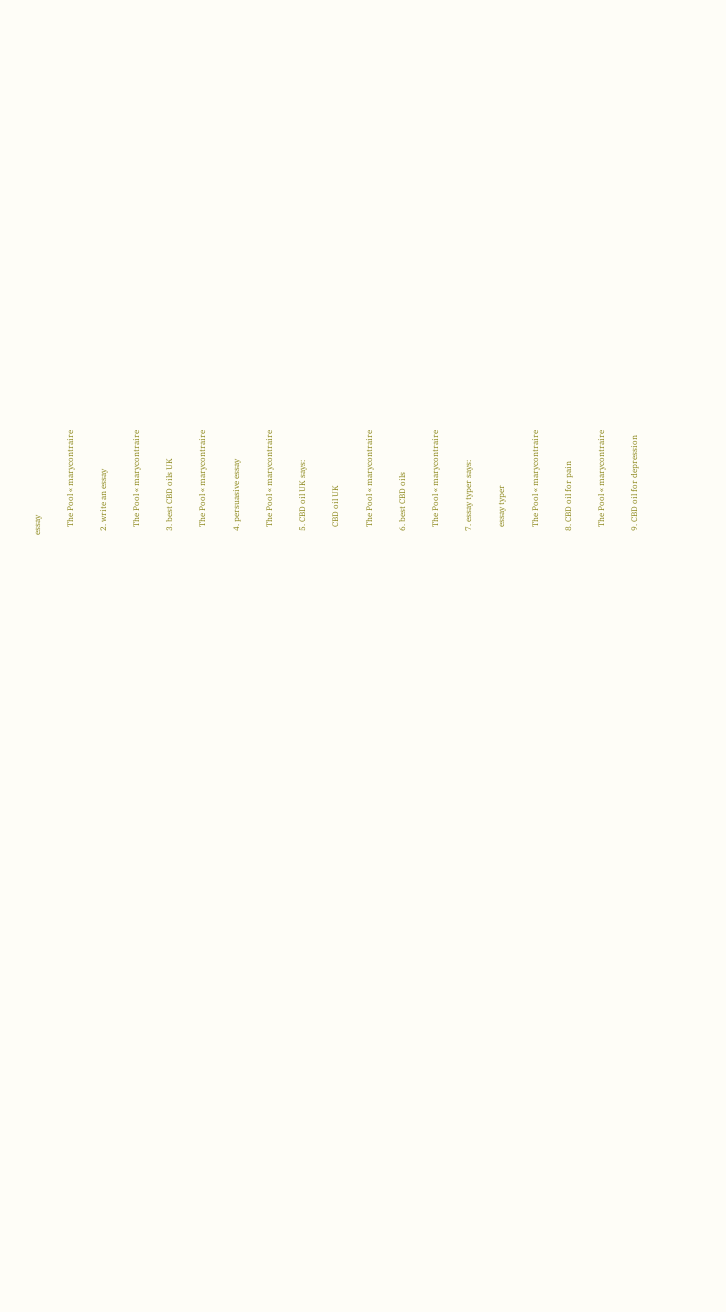essay

    The Pool « marycontraire

  2. write an essay

    The Pool « marycontraire

  3. best CBD oils UK

    The Pool « marycontraire

  4. persuasive essay

    The Pool « marycontraire

  5. CBD oil UK says:

    CBD oil UK

    The Pool « marycontraire

  6. best CBD oils

    The Pool « marycontraire

  7. essay typer says:

    essay typer

    The Pool « marycontraire

  8. CBD oil for pain

    The Pool « marycontraire

  9. CBD oil for depression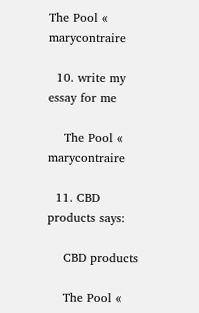The Pool « marycontraire

  10. write my essay for me

    The Pool « marycontraire

  11. CBD products says:

    CBD products

    The Pool «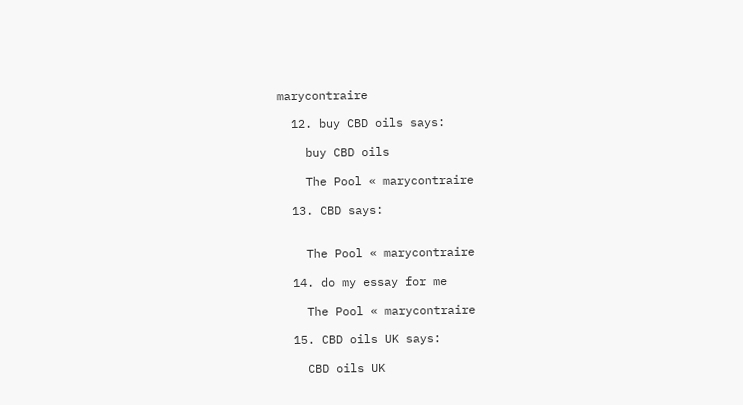marycontraire

  12. buy CBD oils says:

    buy CBD oils

    The Pool « marycontraire

  13. CBD says:


    The Pool « marycontraire

  14. do my essay for me

    The Pool « marycontraire

  15. CBD oils UK says:

    CBD oils UK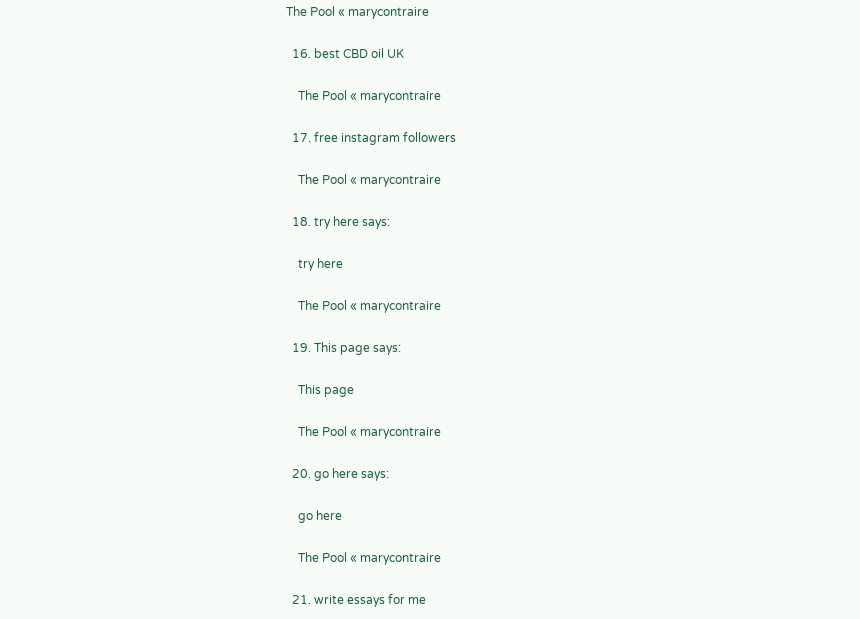The Pool « marycontraire

  16. best CBD oil UK

    The Pool « marycontraire

  17. free instagram followers

    The Pool « marycontraire

  18. try here says:

    try here

    The Pool « marycontraire

  19. This page says:

    This page

    The Pool « marycontraire

  20. go here says:

    go here

    The Pool « marycontraire

  21. write essays for me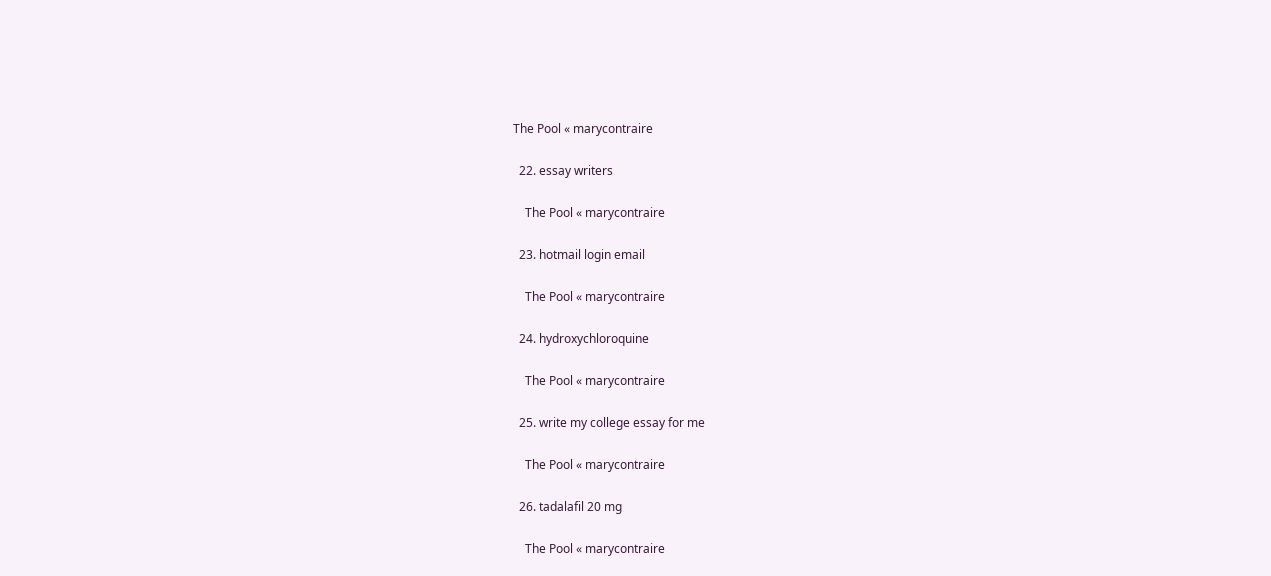The Pool « marycontraire

  22. essay writers

    The Pool « marycontraire

  23. hotmail login email

    The Pool « marycontraire

  24. hydroxychloroquine

    The Pool « marycontraire

  25. write my college essay for me

    The Pool « marycontraire

  26. tadalafil 20 mg

    The Pool « marycontraire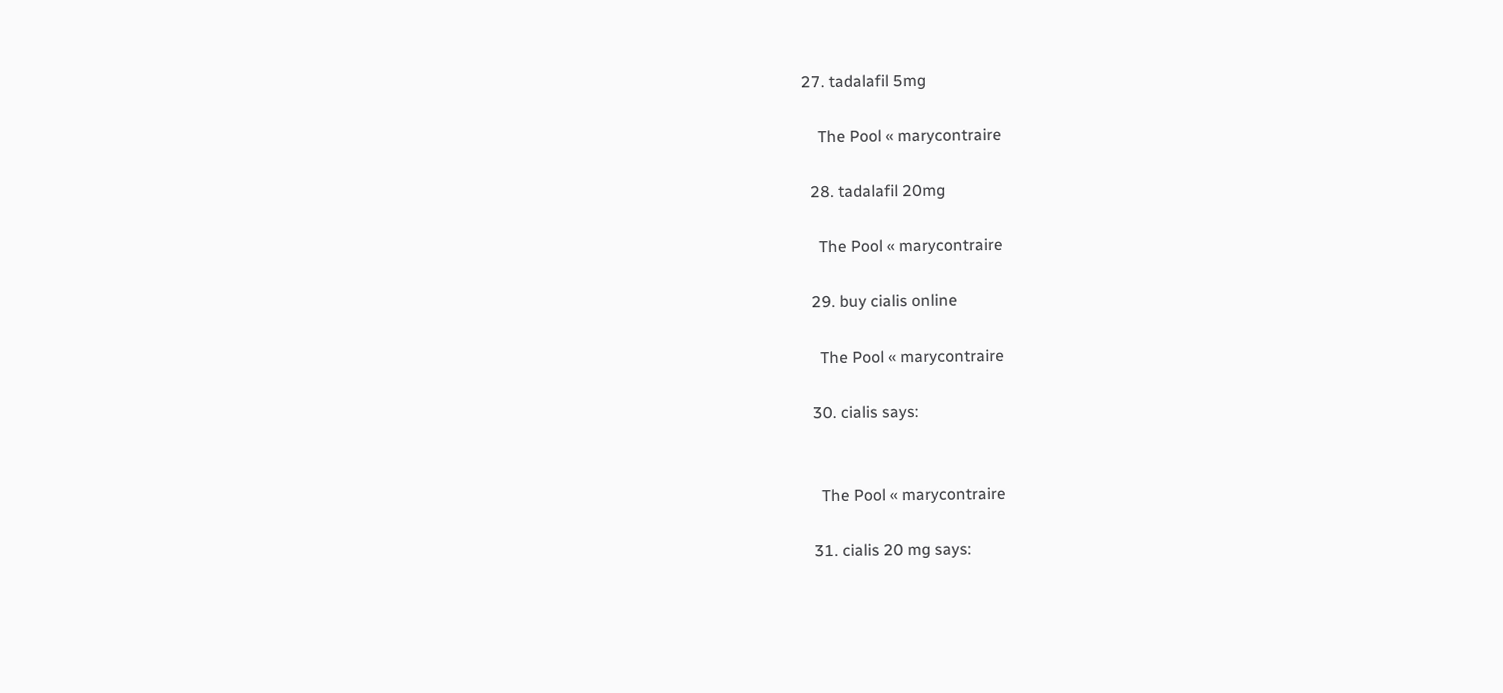27. tadalafil 5mg

    The Pool « marycontraire

  28. tadalafil 20mg

    The Pool « marycontraire

  29. buy cialis online

    The Pool « marycontraire

  30. cialis says:


    The Pool « marycontraire

  31. cialis 20 mg says: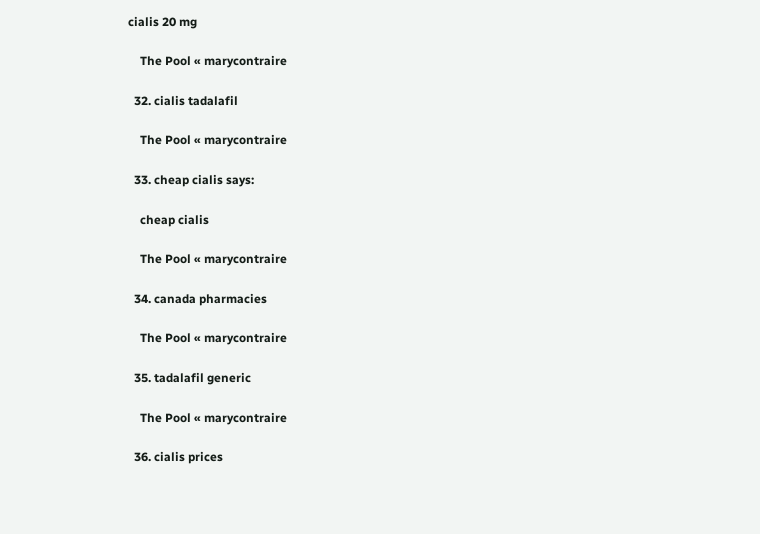cialis 20 mg

    The Pool « marycontraire

  32. cialis tadalafil

    The Pool « marycontraire

  33. cheap cialis says:

    cheap cialis

    The Pool « marycontraire

  34. canada pharmacies

    The Pool « marycontraire

  35. tadalafil generic

    The Pool « marycontraire

  36. cialis prices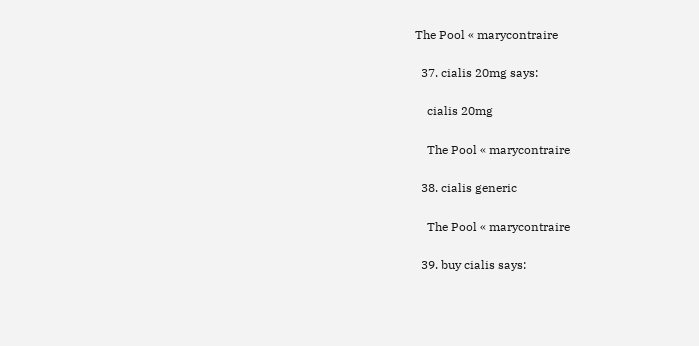The Pool « marycontraire

  37. cialis 20mg says:

    cialis 20mg

    The Pool « marycontraire

  38. cialis generic

    The Pool « marycontraire

  39. buy cialis says: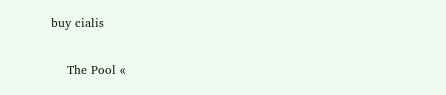buy cialis

    The Pool «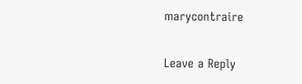marycontraire

Leave a Reply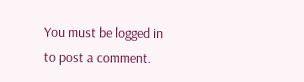You must be logged in to post a comment.